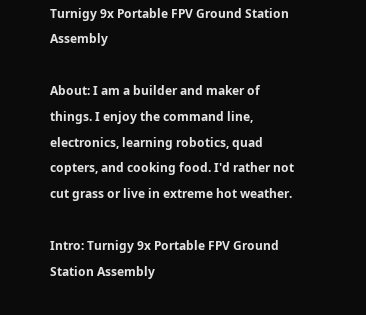Turnigy 9x Portable FPV Ground Station Assembly

About: I am a builder and maker of things. I enjoy the command line, electronics, learning robotics, quad copters, and cooking food. I'd rather not cut grass or live in extreme hot weather.

Intro: Turnigy 9x Portable FPV Ground Station Assembly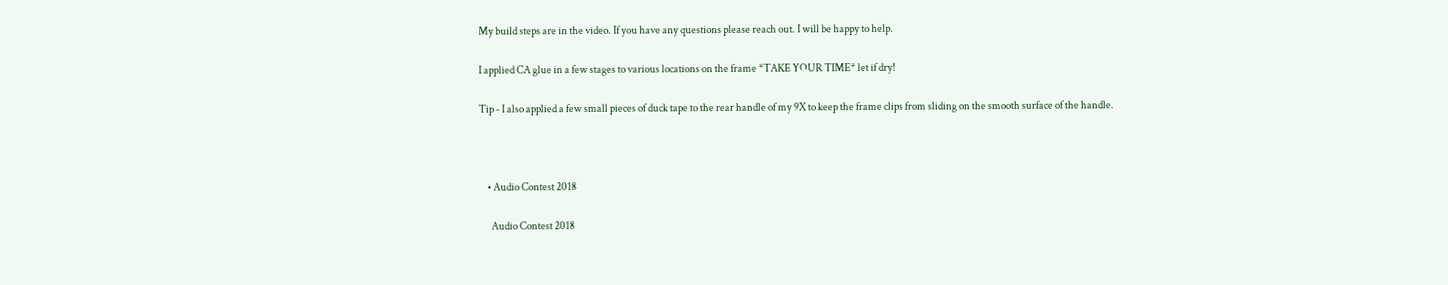My build steps are in the video. If you have any questions please reach out. I will be happy to help.

I applied CA glue in a few stages to various locations on the frame *TAKE YOUR TIME* let if dry!

Tip - I also applied a few small pieces of duck tape to the rear handle of my 9X to keep the frame clips from sliding on the smooth surface of the handle.



    • Audio Contest 2018

      Audio Contest 2018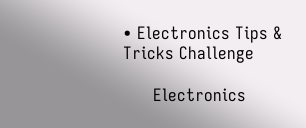• Electronics Tips & Tricks Challenge

      Electronics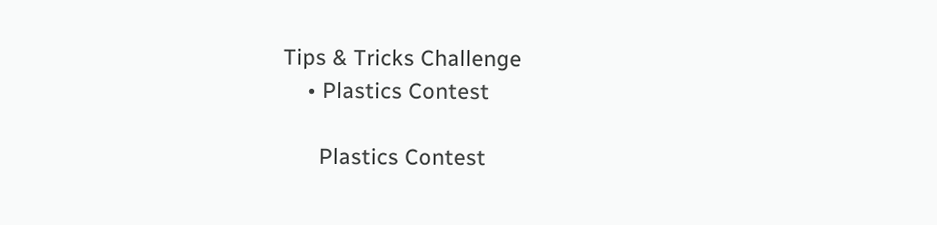Tips & Tricks Challenge
    • Plastics Contest

      Plastics Contest